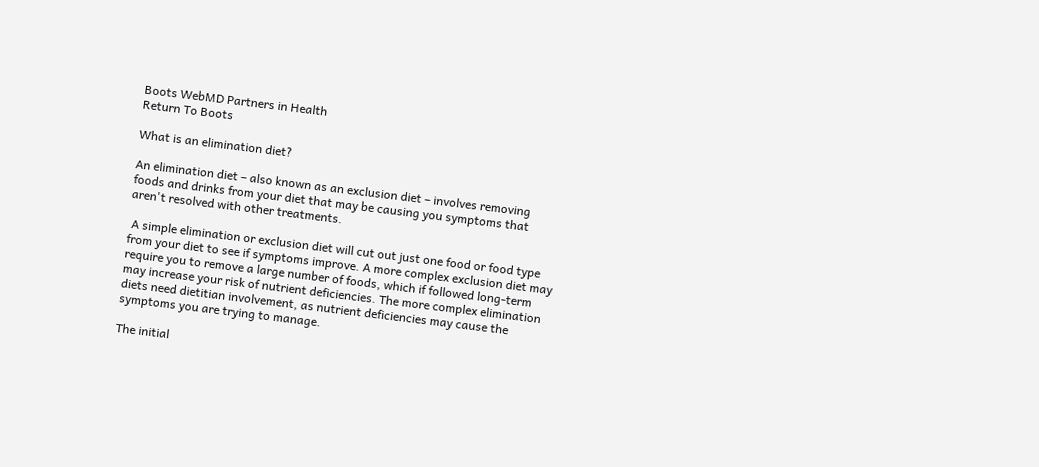Boots WebMD Partners in Health
Return To Boots

What is an elimination diet?

An elimination diet – also known as an exclusion diet – involves removing foods and drinks from your diet that may be causing you symptoms that aren't resolved with other treatments.

 A simple elimination or exclusion diet will cut out just one food or food type from your diet to see if symptoms improve. A more complex exclusion diet may require you to remove a large number of foods, which if followed long-term may increase your risk of nutrient deficiencies. The more complex elimination diets need dietitian involvement, as nutrient deficiencies may cause the symptoms you are trying to manage.

The initial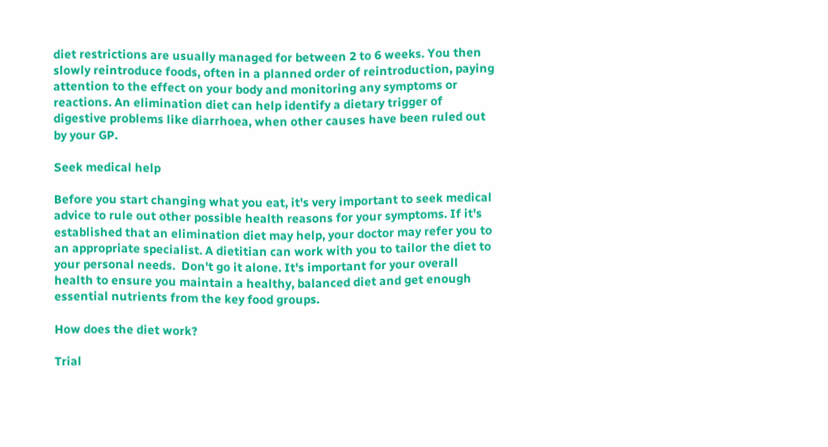diet restrictions are usually managed for between 2 to 6 weeks. You then slowly reintroduce foods, often in a planned order of reintroduction, paying attention to the effect on your body and monitoring any symptoms or reactions. An elimination diet can help identify a dietary trigger of digestive problems like diarrhoea, when other causes have been ruled out by your GP.

Seek medical help

Before you start changing what you eat, it's very important to seek medical advice to rule out other possible health reasons for your symptoms. If it's established that an elimination diet may help, your doctor may refer you to an appropriate specialist. A dietitian can work with you to tailor the diet to your personal needs.  Don't go it alone. It's important for your overall health to ensure you maintain a healthy, balanced diet and get enough essential nutrients from the key food groups.

How does the diet work?

Trial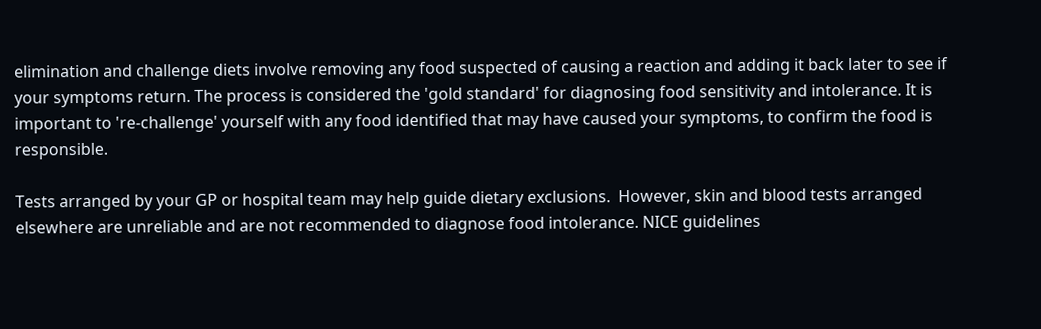elimination and challenge diets involve removing any food suspected of causing a reaction and adding it back later to see if your symptoms return. The process is considered the 'gold standard' for diagnosing food sensitivity and intolerance. It is important to 're-challenge' yourself with any food identified that may have caused your symptoms, to confirm the food is responsible.

Tests arranged by your GP or hospital team may help guide dietary exclusions.  However, skin and blood tests arranged elsewhere are unreliable and are not recommended to diagnose food intolerance. NICE guidelines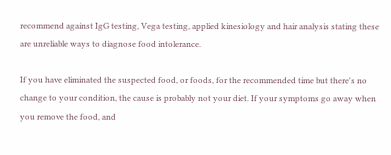recommend against IgG testing, Vega testing, applied kinesiology and hair analysis stating these are unreliable ways to diagnose food intolerance.

If you have eliminated the suspected food, or foods, for the recommended time but there's no change to your condition, the cause is probably not your diet. If your symptoms go away when you remove the food, and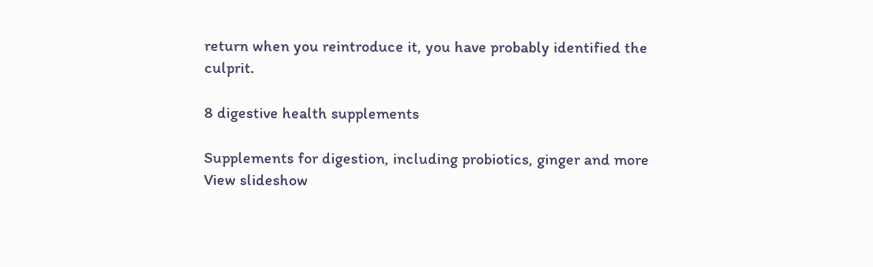return when you reintroduce it, you have probably identified the culprit.

8 digestive health supplements

Supplements for digestion, including probiotics, ginger and more
View slideshow